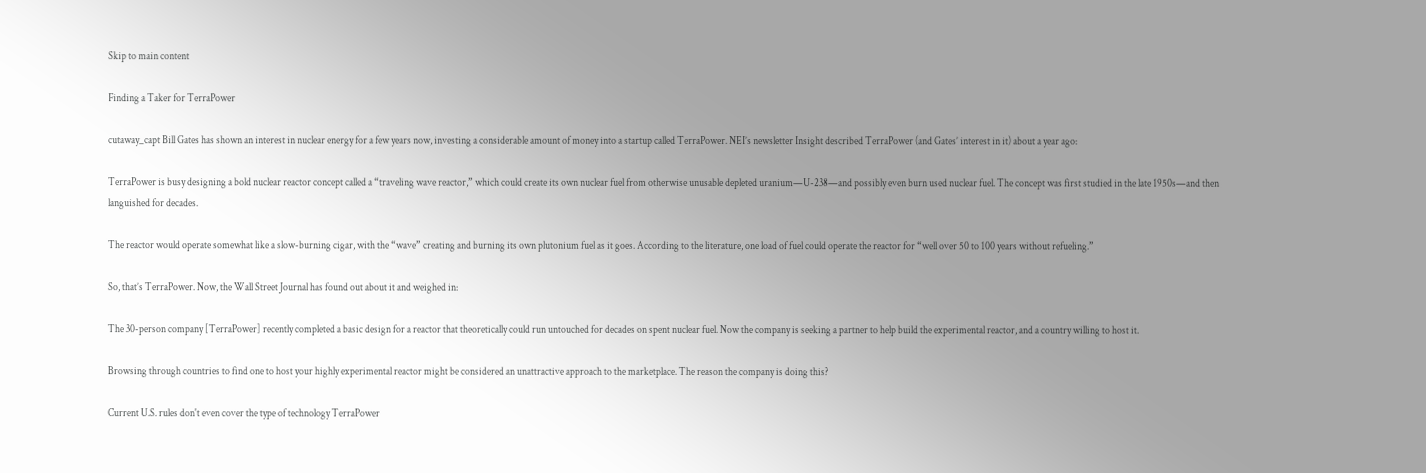Skip to main content

Finding a Taker for TerraPower

cutaway_capt Bill Gates has shown an interest in nuclear energy for a few years now, investing a considerable amount of money into a startup called TerraPower. NEI’s newsletter Insight described TerraPower (and Gates’ interest in it) about a year ago:

TerraPower is busy designing a bold nuclear reactor concept called a “traveling wave reactor,” which could create its own nuclear fuel from otherwise unusable depleted uranium—U-238—and possibly even burn used nuclear fuel. The concept was first studied in the late 1950s—and then languished for decades.

The reactor would operate somewhat like a slow-burning cigar, with the “wave” creating and burning its own plutonium fuel as it goes. According to the literature, one load of fuel could operate the reactor for “well over 50 to 100 years without refueling.”

So, that’s TerraPower. Now, the Wall Street Journal has found out about it and weighed in:

The 30-person company [TerraPower] recently completed a basic design for a reactor that theoretically could run untouched for decades on spent nuclear fuel. Now the company is seeking a partner to help build the experimental reactor, and a country willing to host it.

Browsing through countries to find one to host your highly experimental reactor might be considered an unattractive approach to the marketplace. The reason the company is doing this?

Current U.S. rules don't even cover the type of technology TerraPower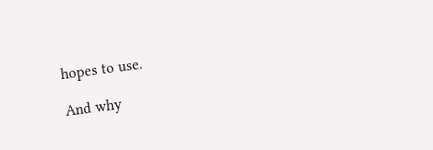hopes to use.

And why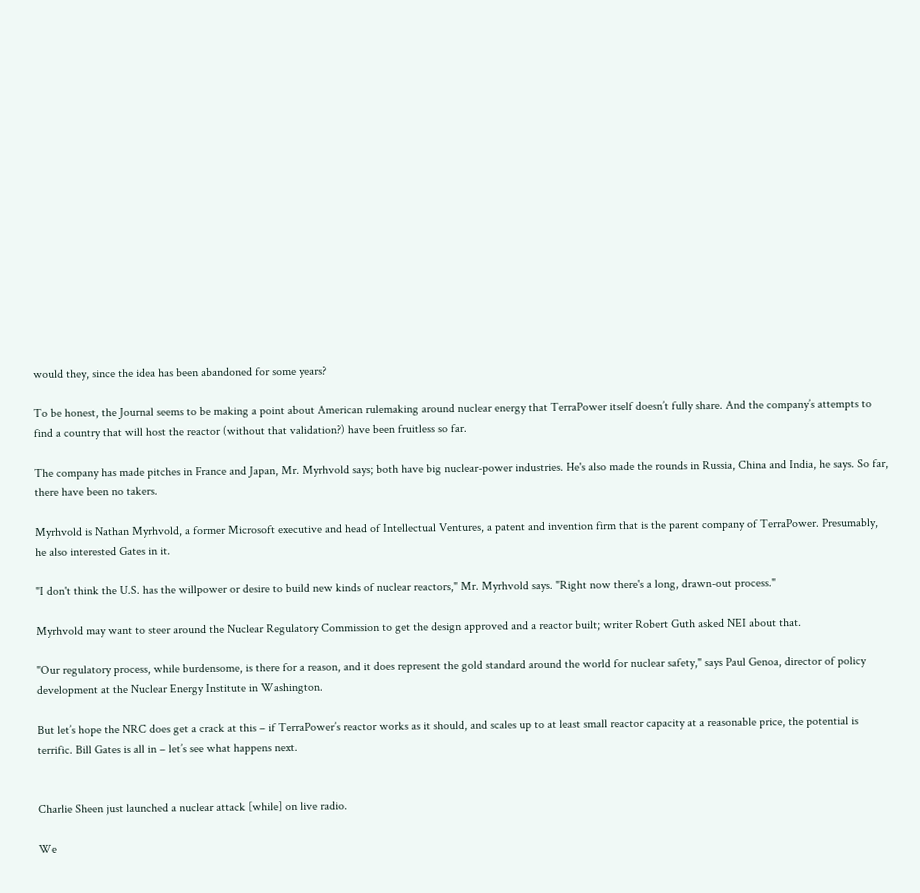would they, since the idea has been abandoned for some years?

To be honest, the Journal seems to be making a point about American rulemaking around nuclear energy that TerraPower itself doesn’t fully share. And the company’s attempts to find a country that will host the reactor (without that validation?) have been fruitless so far.

The company has made pitches in France and Japan, Mr. Myrhvold says; both have big nuclear-power industries. He's also made the rounds in Russia, China and India, he says. So far, there have been no takers.

Myrhvold is Nathan Myrhvold, a former Microsoft executive and head of Intellectual Ventures, a patent and invention firm that is the parent company of TerraPower. Presumably, he also interested Gates in it.

"I don't think the U.S. has the willpower or desire to build new kinds of nuclear reactors," Mr. Myrhvold says. "Right now there's a long, drawn-out process."

Myrhvold may want to steer around the Nuclear Regulatory Commission to get the design approved and a reactor built; writer Robert Guth asked NEI about that.

"Our regulatory process, while burdensome, is there for a reason, and it does represent the gold standard around the world for nuclear safety," says Paul Genoa, director of policy development at the Nuclear Energy Institute in Washington.

But let’s hope the NRC does get a crack at this – if TerraPower’s reactor works as it should, and scales up to at least small reactor capacity at a reasonable price, the potential is terrific. Bill Gates is all in – let’s see what happens next.


Charlie Sheen just launched a nuclear attack [while] on live radio.

We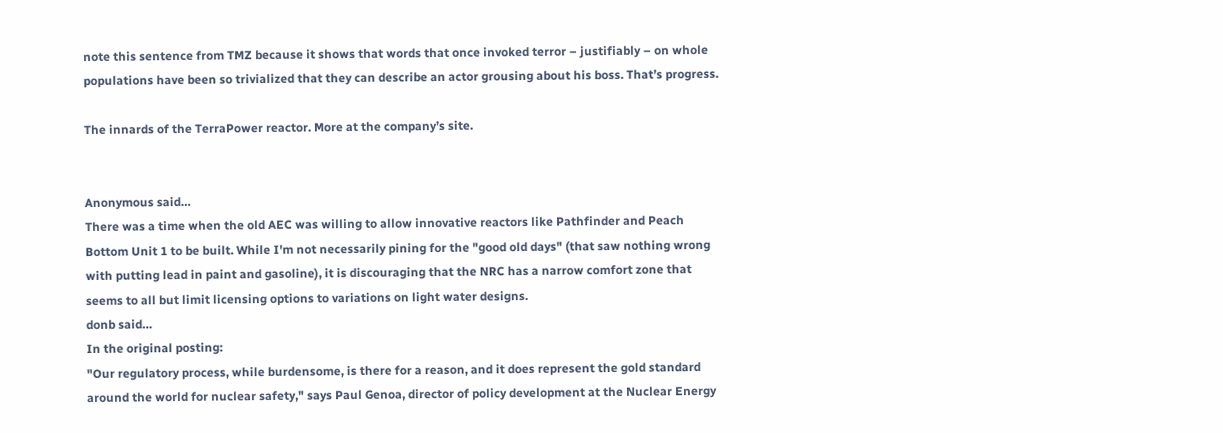note this sentence from TMZ because it shows that words that once invoked terror – justifiably – on whole populations have been so trivialized that they can describe an actor grousing about his boss. That’s progress.

The innards of the TerraPower reactor. More at the company’s site.


Anonymous said…
There was a time when the old AEC was willing to allow innovative reactors like Pathfinder and Peach Bottom Unit 1 to be built. While I'm not necessarily pining for the "good old days" (that saw nothing wrong with putting lead in paint and gasoline), it is discouraging that the NRC has a narrow comfort zone that seems to all but limit licensing options to variations on light water designs.
donb said…
In the original posting:
"Our regulatory process, while burdensome, is there for a reason, and it does represent the gold standard around the world for nuclear safety," says Paul Genoa, director of policy development at the Nuclear Energy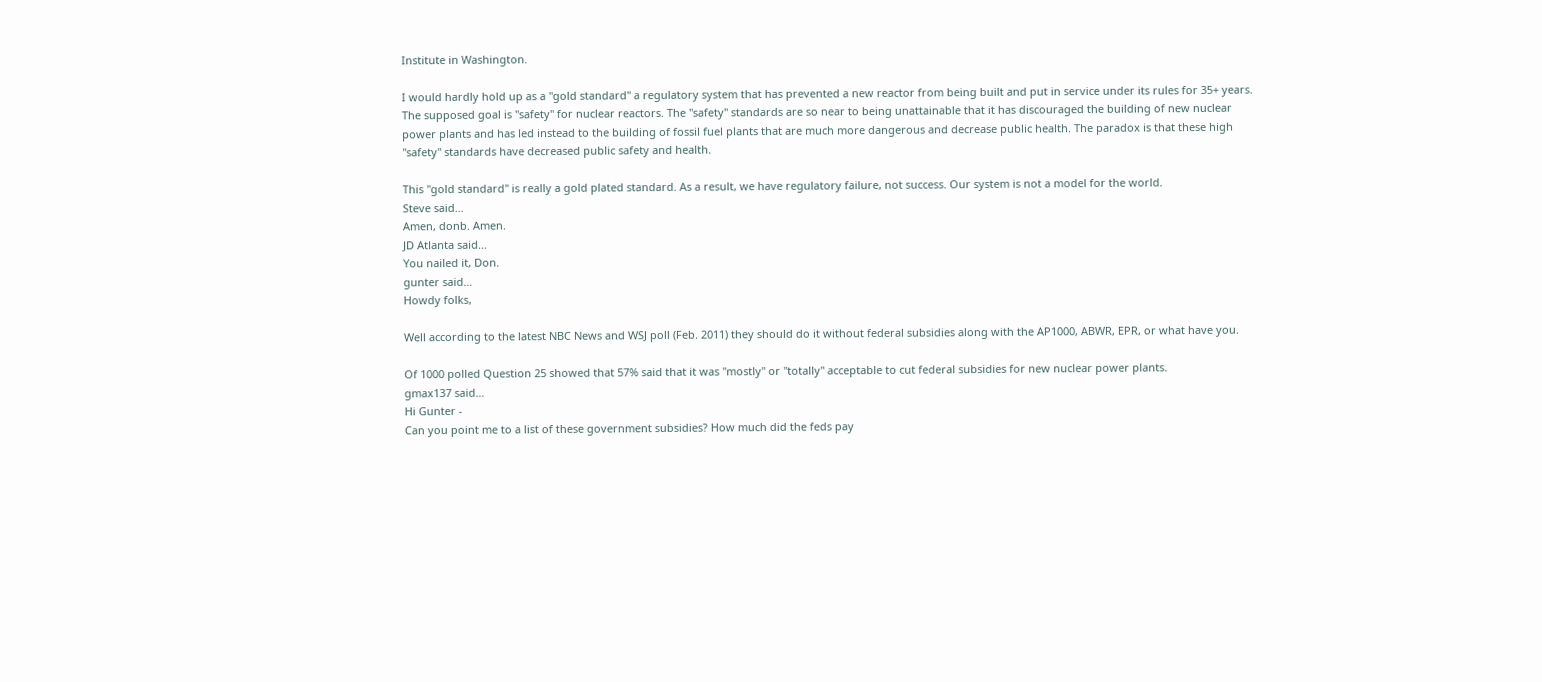Institute in Washington.

I would hardly hold up as a "gold standard" a regulatory system that has prevented a new reactor from being built and put in service under its rules for 35+ years. The supposed goal is "safety" for nuclear reactors. The "safety" standards are so near to being unattainable that it has discouraged the building of new nuclear power plants and has led instead to the building of fossil fuel plants that are much more dangerous and decrease public health. The paradox is that these high "safety" standards have decreased public safety and health.

This "gold standard" is really a gold plated standard. As a result, we have regulatory failure, not success. Our system is not a model for the world.
Steve said…
Amen, donb. Amen.
JD Atlanta said…
You nailed it, Don.
gunter said…
Howdy folks,

Well according to the latest NBC News and WSJ poll (Feb. 2011) they should do it without federal subsidies along with the AP1000, ABWR, EPR, or what have you.

Of 1000 polled Question 25 showed that 57% said that it was "mostly" or "totally" acceptable to cut federal subsidies for new nuclear power plants.
gmax137 said…
Hi Gunter -
Can you point me to a list of these government subsidies? How much did the feds pay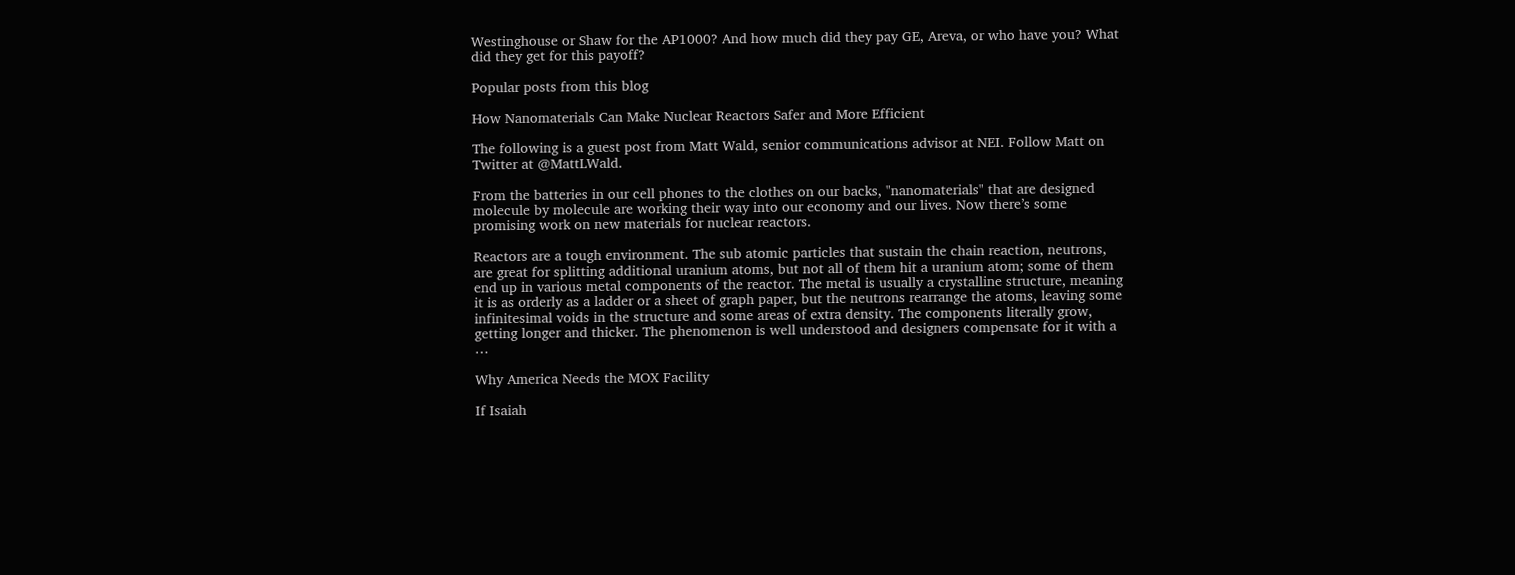Westinghouse or Shaw for the AP1000? And how much did they pay GE, Areva, or who have you? What did they get for this payoff?

Popular posts from this blog

How Nanomaterials Can Make Nuclear Reactors Safer and More Efficient

The following is a guest post from Matt Wald, senior communications advisor at NEI. Follow Matt on Twitter at @MattLWald.

From the batteries in our cell phones to the clothes on our backs, "nanomaterials" that are designed molecule by molecule are working their way into our economy and our lives. Now there’s some promising work on new materials for nuclear reactors.

Reactors are a tough environment. The sub atomic particles that sustain the chain reaction, neutrons, are great for splitting additional uranium atoms, but not all of them hit a uranium atom; some of them end up in various metal components of the reactor. The metal is usually a crystalline structure, meaning it is as orderly as a ladder or a sheet of graph paper, but the neutrons rearrange the atoms, leaving some infinitesimal voids in the structure and some areas of extra density. The components literally grow, getting longer and thicker. The phenomenon is well understood and designers compensate for it with a …

Why America Needs the MOX Facility

If Isaiah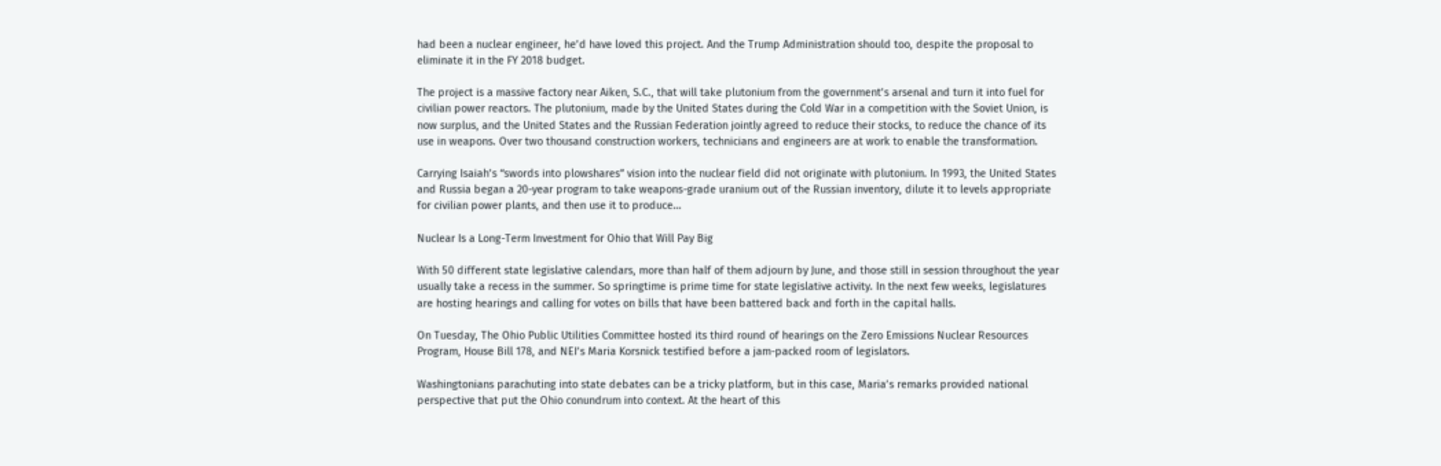had been a nuclear engineer, he’d have loved this project. And the Trump Administration should too, despite the proposal to eliminate it in the FY 2018 budget.

The project is a massive factory near Aiken, S.C., that will take plutonium from the government’s arsenal and turn it into fuel for civilian power reactors. The plutonium, made by the United States during the Cold War in a competition with the Soviet Union, is now surplus, and the United States and the Russian Federation jointly agreed to reduce their stocks, to reduce the chance of its use in weapons. Over two thousand construction workers, technicians and engineers are at work to enable the transformation.

Carrying Isaiah’s “swords into plowshares” vision into the nuclear field did not originate with plutonium. In 1993, the United States and Russia began a 20-year program to take weapons-grade uranium out of the Russian inventory, dilute it to levels appropriate for civilian power plants, and then use it to produce…

Nuclear Is a Long-Term Investment for Ohio that Will Pay Big

With 50 different state legislative calendars, more than half of them adjourn by June, and those still in session throughout the year usually take a recess in the summer. So springtime is prime time for state legislative activity. In the next few weeks, legislatures are hosting hearings and calling for votes on bills that have been battered back and forth in the capital halls.

On Tuesday, The Ohio Public Utilities Committee hosted its third round of hearings on the Zero Emissions Nuclear Resources Program, House Bill 178, and NEI’s Maria Korsnick testified before a jam-packed room of legislators.

Washingtonians parachuting into state debates can be a tricky platform, but in this case, Maria’s remarks provided national perspective that put the Ohio conundrum into context. At the heart of this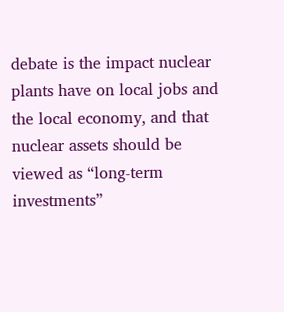debate is the impact nuclear plants have on local jobs and the local economy, and that nuclear assets should be viewed as “long-term investments”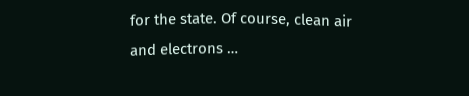for the state. Of course, clean air and electrons …